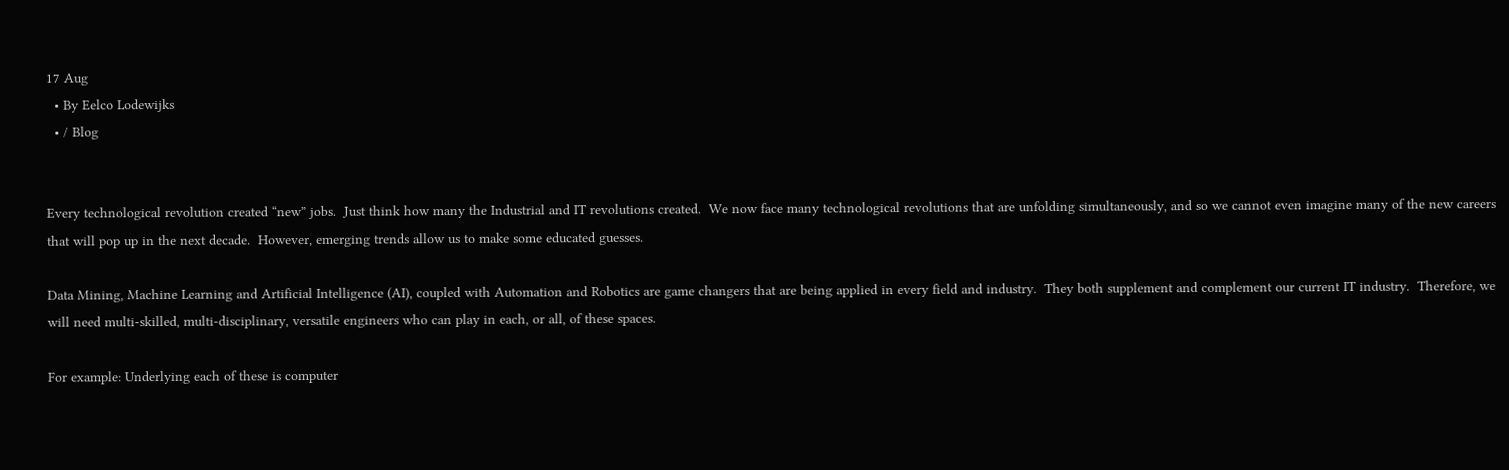17 Aug
  • By Eelco Lodewijks
  • / Blog


Every technological revolution created “new” jobs.  Just think how many the Industrial and IT revolutions created.  We now face many technological revolutions that are unfolding simultaneously, and so we cannot even imagine many of the new careers that will pop up in the next decade.  However, emerging trends allow us to make some educated guesses.

Data Mining, Machine Learning and Artificial Intelligence (AI), coupled with Automation and Robotics are game changers that are being applied in every field and industry.  They both supplement and complement our current IT industry.  Therefore, we will need multi-skilled, multi-disciplinary, versatile engineers who can play in each, or all, of these spaces.

For example: Underlying each of these is computer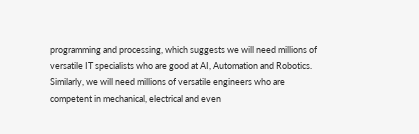programming and processing, which suggests we will need millions of versatile IT specialists who are good at AI, Automation and Robotics.  Similarly, we will need millions of versatile engineers who are competent in mechanical, electrical and even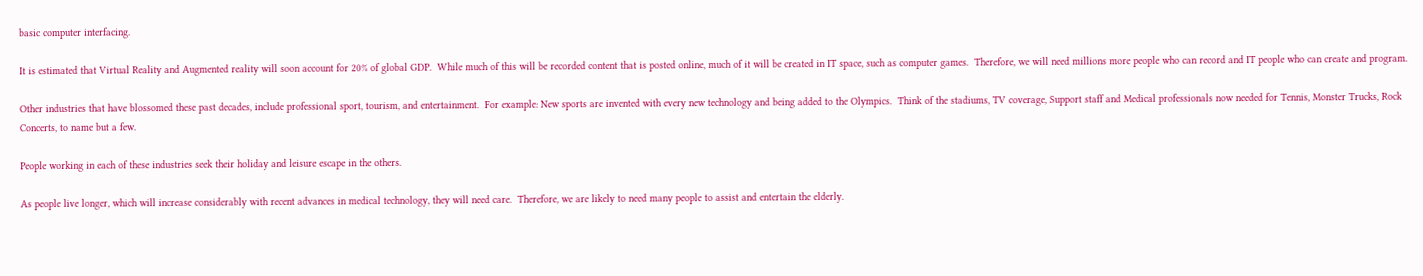basic computer interfacing.

It is estimated that Virtual Reality and Augmented reality will soon account for 20% of global GDP.  While much of this will be recorded content that is posted online, much of it will be created in IT space, such as computer games.  Therefore, we will need millions more people who can record and IT people who can create and program.

Other industries that have blossomed these past decades, include professional sport, tourism, and entertainment.  For example: New sports are invented with every new technology and being added to the Olympics.  Think of the stadiums, TV coverage, Support staff and Medical professionals now needed for Tennis, Monster Trucks, Rock Concerts, to name but a few.

People working in each of these industries seek their holiday and leisure escape in the others.

As people live longer, which will increase considerably with recent advances in medical technology, they will need care.  Therefore, we are likely to need many people to assist and entertain the elderly.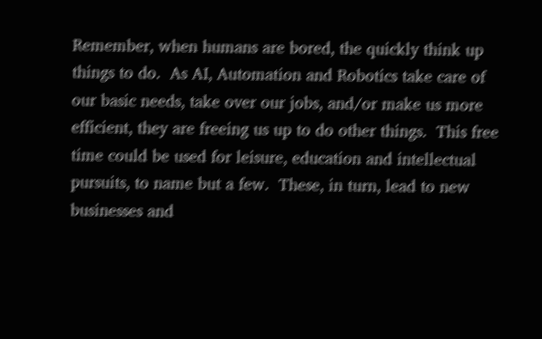Remember, when humans are bored, the quickly think up things to do.  As AI, Automation and Robotics take care of our basic needs, take over our jobs, and/or make us more efficient, they are freeing us up to do other things.  This free time could be used for leisure, education and intellectual pursuits, to name but a few.  These, in turn, lead to new businesses and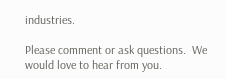industries.

Please comment or ask questions.  We would love to hear from you.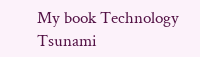My book Technology Tsunami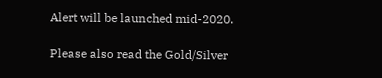Alert will be launched mid-2020.

Please also read the Gold/Silver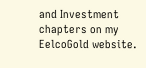and Investment chapters on my EelcoGold website.